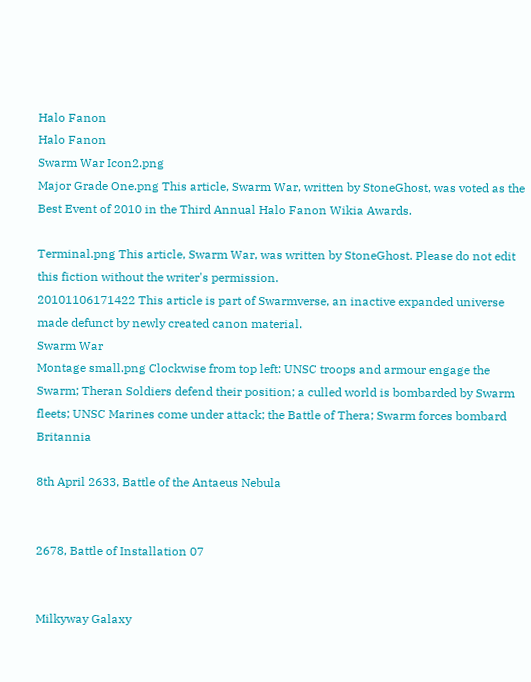Halo Fanon
Halo Fanon
Swarm War Icon2.png
Major Grade One.png This article, Swarm War, written by StoneGhost, was voted as the Best Event of 2010 in the Third Annual Halo Fanon Wikia Awards.

Terminal.png This article, Swarm War, was written by StoneGhost. Please do not edit this fiction without the writer's permission.
20101106171422 This article is part of Swarmverse, an inactive expanded universe made defunct by newly created canon material.
Swarm War
Montage small.png Clockwise from top left: UNSC troops and armour engage the Swarm; Theran Soldiers defend their position; a culled world is bombarded by Swarm fleets; UNSC Marines come under attack; the Battle of Thera; Swarm forces bombard Britannia

8th April 2633, Battle of the Antaeus Nebula


2678, Battle of Installation 07


Milkyway Galaxy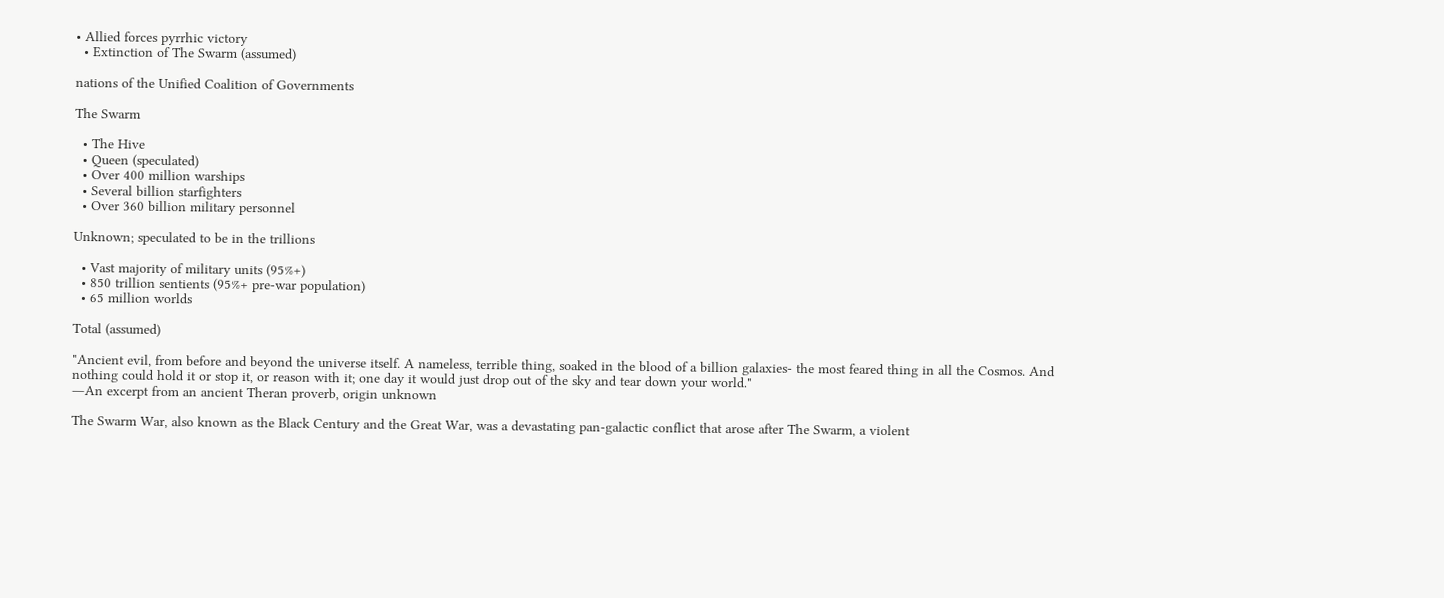• Allied forces pyrrhic victory
  • Extinction of The Swarm (assumed)

nations of the Unified Coalition of Governments

The Swarm

  • The Hive
  • Queen (speculated)
  • Over 400 million warships
  • Several billion starfighters
  • Over 360 billion military personnel

Unknown; speculated to be in the trillions

  • Vast majority of military units (95%+)
  • 850 trillion sentients (95%+ pre-war population)
  • 65 million worlds

Total (assumed)

"Ancient evil, from before and beyond the universe itself. A nameless, terrible thing, soaked in the blood of a billion galaxies- the most feared thing in all the Cosmos. And nothing could hold it or stop it, or reason with it; one day it would just drop out of the sky and tear down your world."
―An excerpt from an ancient Theran proverb, origin unknown

The Swarm War, also known as the Black Century and the Great War, was a devastating pan-galactic conflict that arose after The Swarm, a violent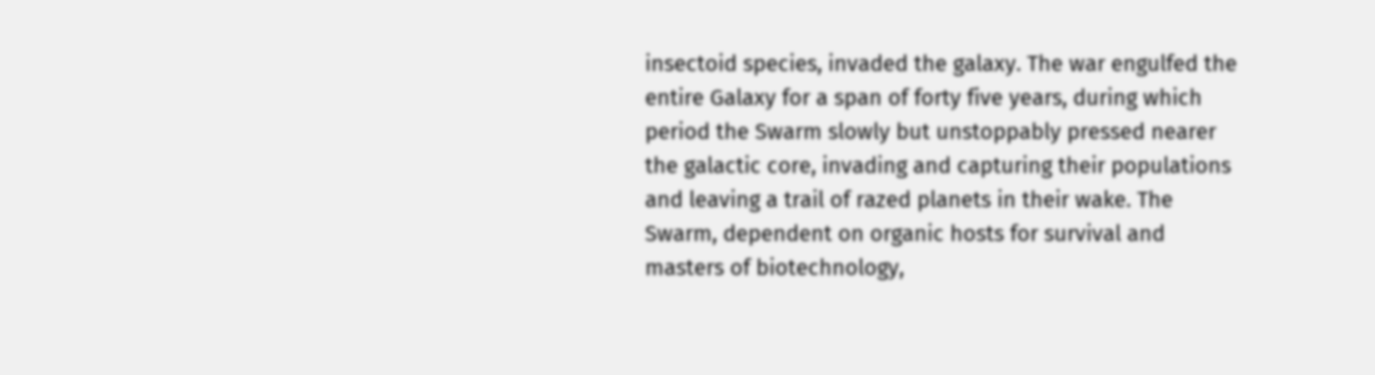insectoid species, invaded the galaxy. The war engulfed the entire Galaxy for a span of forty five years, during which period the Swarm slowly but unstoppably pressed nearer the galactic core, invading and capturing their populations and leaving a trail of razed planets in their wake. The Swarm, dependent on organic hosts for survival and masters of biotechnology,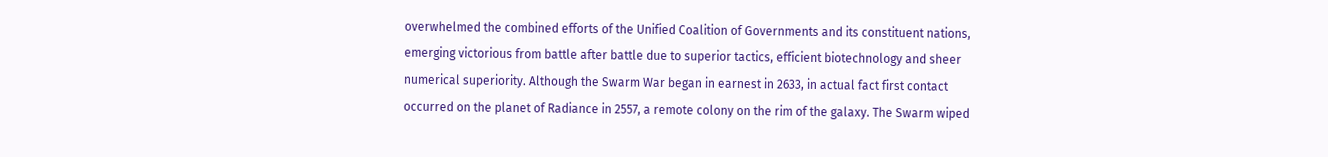overwhelmed the combined efforts of the Unified Coalition of Governments and its constituent nations, emerging victorious from battle after battle due to superior tactics, efficient biotechnology and sheer numerical superiority. Although the Swarm War began in earnest in 2633, in actual fact first contact occurred on the planet of Radiance in 2557, a remote colony on the rim of the galaxy. The Swarm wiped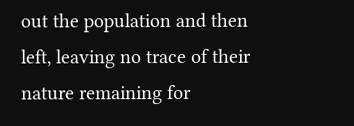out the population and then left, leaving no trace of their nature remaining for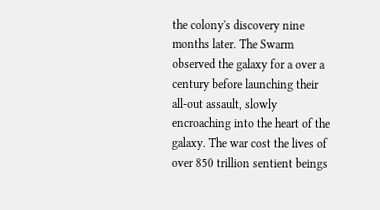the colony's discovery nine months later. The Swarm observed the galaxy for a over a century before launching their all-out assault, slowly encroaching into the heart of the galaxy. The war cost the lives of over 850 trillion sentient beings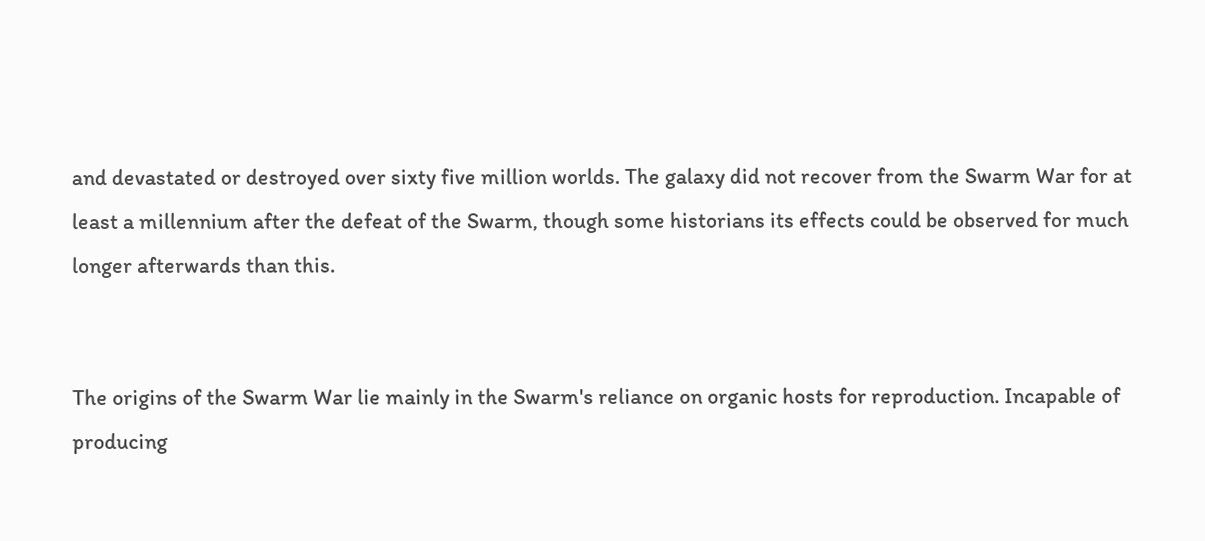and devastated or destroyed over sixty five million worlds. The galaxy did not recover from the Swarm War for at least a millennium after the defeat of the Swarm, though some historians its effects could be observed for much longer afterwards than this.


The origins of the Swarm War lie mainly in the Swarm's reliance on organic hosts for reproduction. Incapable of producing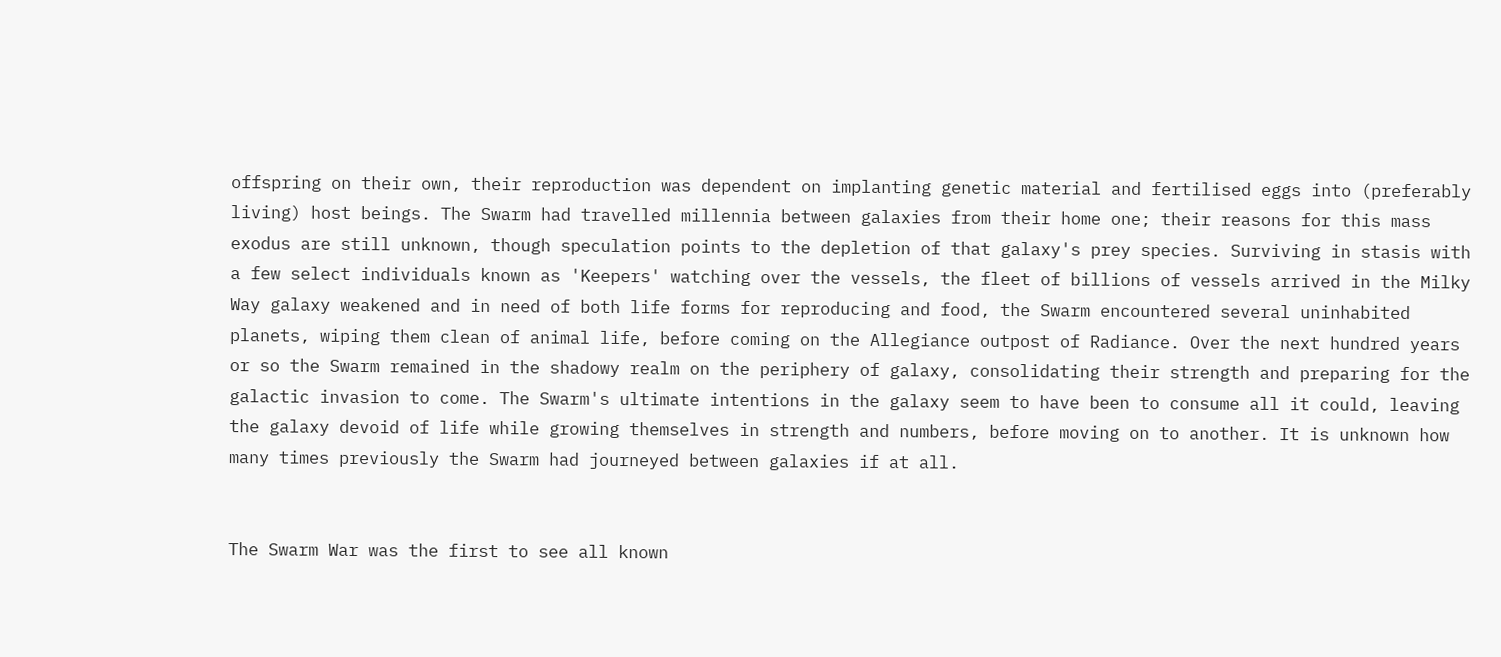offspring on their own, their reproduction was dependent on implanting genetic material and fertilised eggs into (preferably living) host beings. The Swarm had travelled millennia between galaxies from their home one; their reasons for this mass exodus are still unknown, though speculation points to the depletion of that galaxy's prey species. Surviving in stasis with a few select individuals known as 'Keepers' watching over the vessels, the fleet of billions of vessels arrived in the Milky Way galaxy weakened and in need of both life forms for reproducing and food, the Swarm encountered several uninhabited planets, wiping them clean of animal life, before coming on the Allegiance outpost of Radiance. Over the next hundred years or so the Swarm remained in the shadowy realm on the periphery of galaxy, consolidating their strength and preparing for the galactic invasion to come. The Swarm's ultimate intentions in the galaxy seem to have been to consume all it could, leaving the galaxy devoid of life while growing themselves in strength and numbers, before moving on to another. It is unknown how many times previously the Swarm had journeyed between galaxies if at all.


The Swarm War was the first to see all known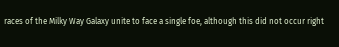races of the Milky Way Galaxy unite to face a single foe, although this did not occur right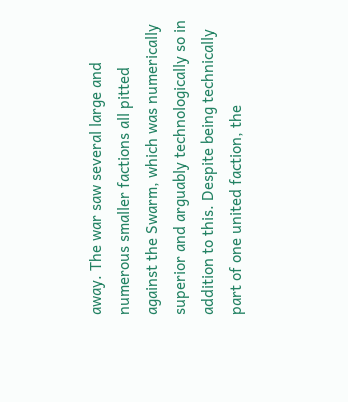away. The war saw several large and numerous smaller factions all pitted against the Swarm, which was numerically superior and arguably technologically so in addition to this. Despite being technically part of one united faction, the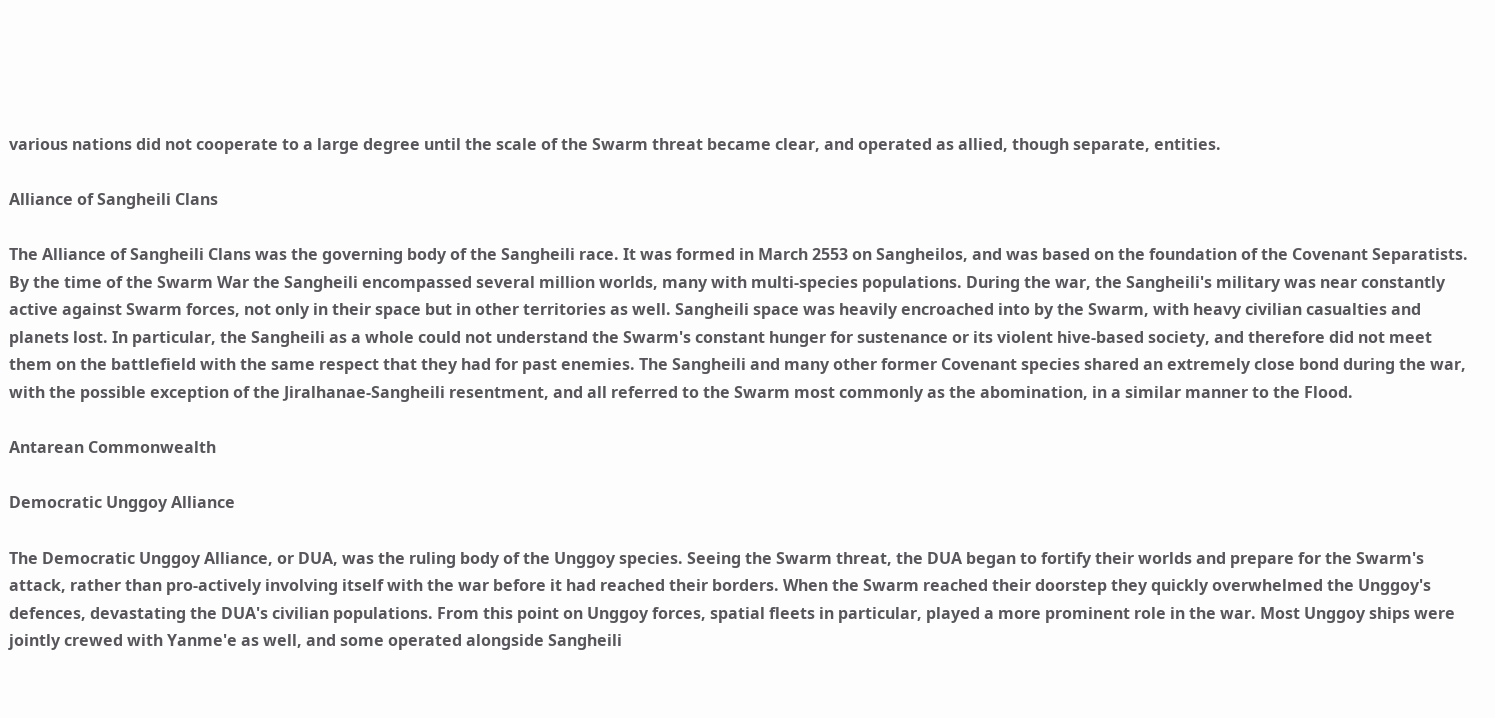various nations did not cooperate to a large degree until the scale of the Swarm threat became clear, and operated as allied, though separate, entities.

Alliance of Sangheili Clans

The Alliance of Sangheili Clans was the governing body of the Sangheili race. It was formed in March 2553 on Sangheilos, and was based on the foundation of the Covenant Separatists. By the time of the Swarm War the Sangheili encompassed several million worlds, many with multi-species populations. During the war, the Sangheili's military was near constantly active against Swarm forces, not only in their space but in other territories as well. Sangheili space was heavily encroached into by the Swarm, with heavy civilian casualties and planets lost. In particular, the Sangheili as a whole could not understand the Swarm's constant hunger for sustenance or its violent hive-based society, and therefore did not meet them on the battlefield with the same respect that they had for past enemies. The Sangheili and many other former Covenant species shared an extremely close bond during the war, with the possible exception of the Jiralhanae-Sangheili resentment, and all referred to the Swarm most commonly as the abomination, in a similar manner to the Flood.

Antarean Commonwealth

Democratic Unggoy Alliance

The Democratic Unggoy Alliance, or DUA, was the ruling body of the Unggoy species. Seeing the Swarm threat, the DUA began to fortify their worlds and prepare for the Swarm's attack, rather than pro-actively involving itself with the war before it had reached their borders. When the Swarm reached their doorstep they quickly overwhelmed the Unggoy's defences, devastating the DUA's civilian populations. From this point on Unggoy forces, spatial fleets in particular, played a more prominent role in the war. Most Unggoy ships were jointly crewed with Yanme'e as well, and some operated alongside Sangheili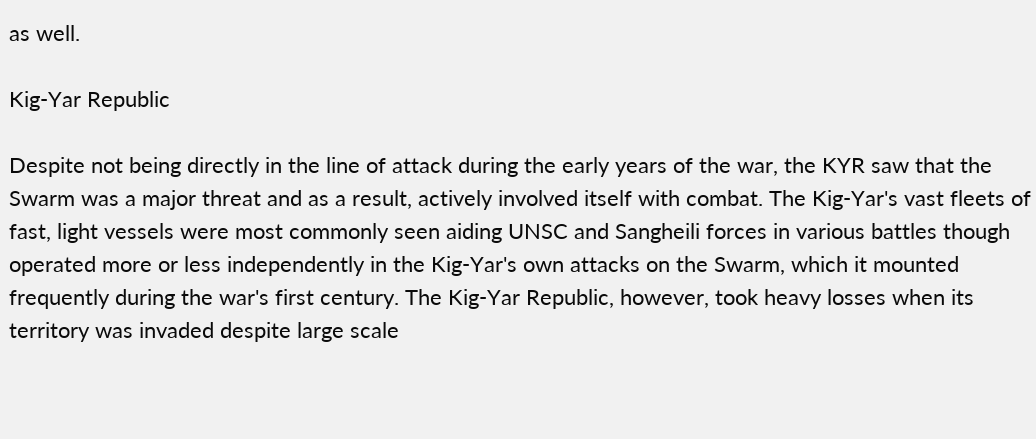as well.

Kig-Yar Republic

Despite not being directly in the line of attack during the early years of the war, the KYR saw that the Swarm was a major threat and as a result, actively involved itself with combat. The Kig-Yar's vast fleets of fast, light vessels were most commonly seen aiding UNSC and Sangheili forces in various battles though operated more or less independently in the Kig-Yar's own attacks on the Swarm, which it mounted frequently during the war's first century. The Kig-Yar Republic, however, took heavy losses when its territory was invaded despite large scale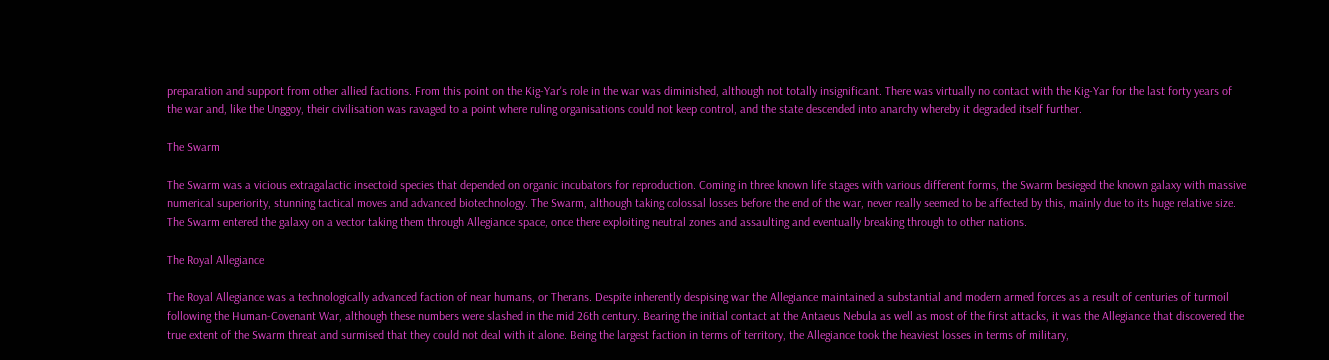preparation and support from other allied factions. From this point on the Kig-Yar's role in the war was diminished, although not totally insignificant. There was virtually no contact with the Kig-Yar for the last forty years of the war and, like the Unggoy, their civilisation was ravaged to a point where ruling organisations could not keep control, and the state descended into anarchy whereby it degraded itself further.

The Swarm

The Swarm was a vicious extragalactic insectoid species that depended on organic incubators for reproduction. Coming in three known life stages with various different forms, the Swarm besieged the known galaxy with massive numerical superiority, stunning tactical moves and advanced biotechnology. The Swarm, although taking colossal losses before the end of the war, never really seemed to be affected by this, mainly due to its huge relative size. The Swarm entered the galaxy on a vector taking them through Allegiance space, once there exploiting neutral zones and assaulting and eventually breaking through to other nations.

The Royal Allegiance

The Royal Allegiance was a technologically advanced faction of near humans, or Therans. Despite inherently despising war the Allegiance maintained a substantial and modern armed forces as a result of centuries of turmoil following the Human-Covenant War, although these numbers were slashed in the mid 26th century. Bearing the initial contact at the Antaeus Nebula as well as most of the first attacks, it was the Allegiance that discovered the true extent of the Swarm threat and surmised that they could not deal with it alone. Being the largest faction in terms of territory, the Allegiance took the heaviest losses in terms of military,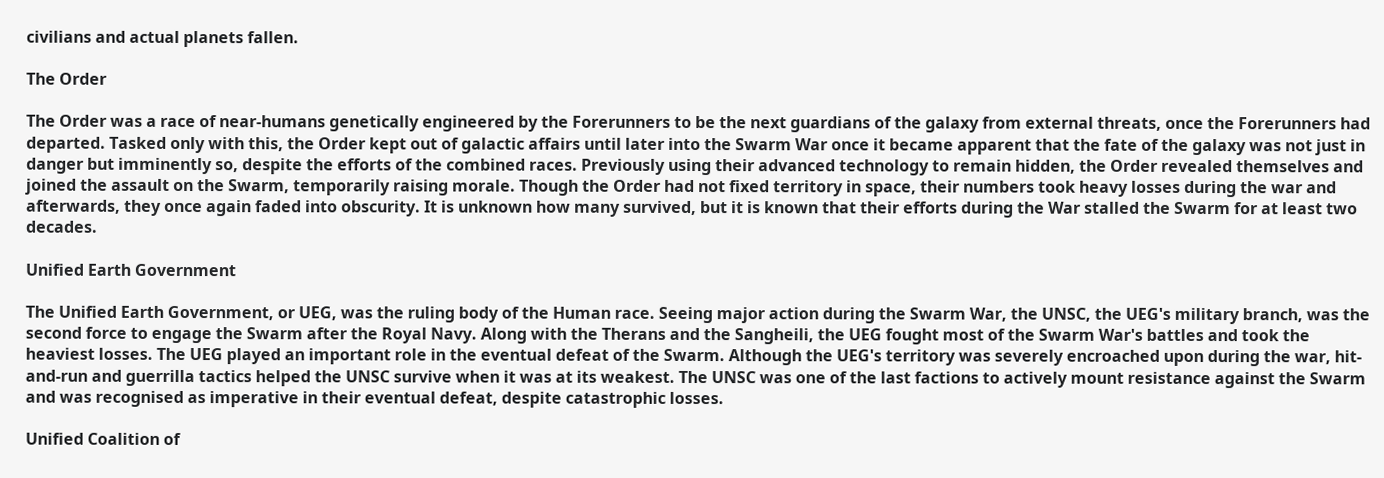civilians and actual planets fallen.

The Order

The Order was a race of near-humans genetically engineered by the Forerunners to be the next guardians of the galaxy from external threats, once the Forerunners had departed. Tasked only with this, the Order kept out of galactic affairs until later into the Swarm War once it became apparent that the fate of the galaxy was not just in danger but imminently so, despite the efforts of the combined races. Previously using their advanced technology to remain hidden, the Order revealed themselves and joined the assault on the Swarm, temporarily raising morale. Though the Order had not fixed territory in space, their numbers took heavy losses during the war and afterwards, they once again faded into obscurity. It is unknown how many survived, but it is known that their efforts during the War stalled the Swarm for at least two decades.

Unified Earth Government

The Unified Earth Government, or UEG, was the ruling body of the Human race. Seeing major action during the Swarm War, the UNSC, the UEG's military branch, was the second force to engage the Swarm after the Royal Navy. Along with the Therans and the Sangheili, the UEG fought most of the Swarm War's battles and took the heaviest losses. The UEG played an important role in the eventual defeat of the Swarm. Although the UEG's territory was severely encroached upon during the war, hit-and-run and guerrilla tactics helped the UNSC survive when it was at its weakest. The UNSC was one of the last factions to actively mount resistance against the Swarm and was recognised as imperative in their eventual defeat, despite catastrophic losses.

Unified Coalition of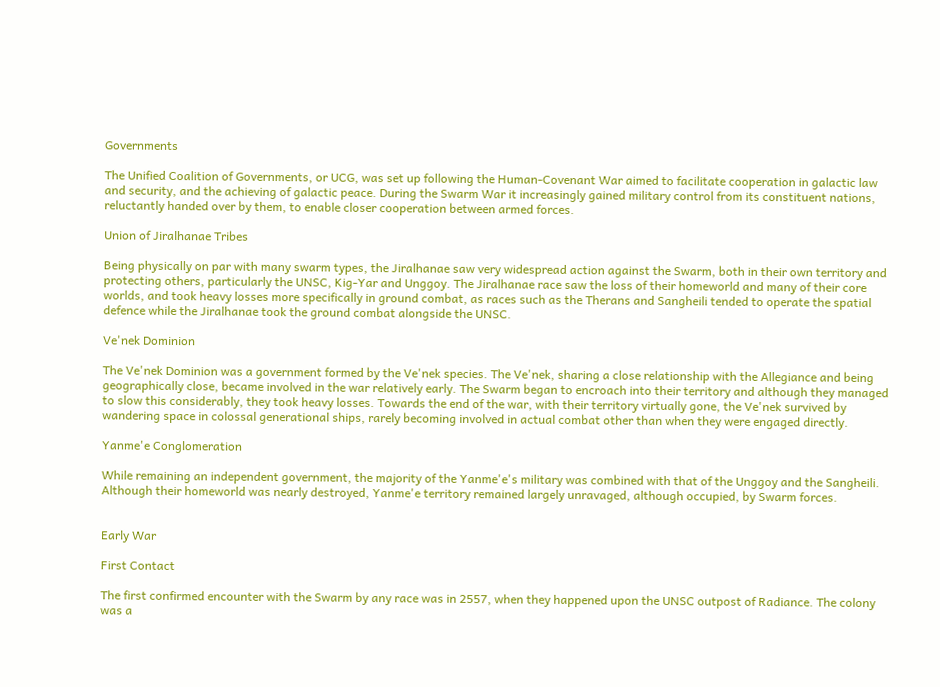Governments

The Unified Coalition of Governments, or UCG, was set up following the Human-Covenant War aimed to facilitate cooperation in galactic law and security, and the achieving of galactic peace. During the Swarm War it increasingly gained military control from its constituent nations, reluctantly handed over by them, to enable closer cooperation between armed forces.

Union of Jiralhanae Tribes

Being physically on par with many swarm types, the Jiralhanae saw very widespread action against the Swarm, both in their own territory and protecting others, particularly the UNSC, Kig-Yar and Unggoy. The Jiralhanae race saw the loss of their homeworld and many of their core worlds, and took heavy losses more specifically in ground combat, as races such as the Therans and Sangheili tended to operate the spatial defence while the Jiralhanae took the ground combat alongside the UNSC.

Ve'nek Dominion

The Ve'nek Dominion was a government formed by the Ve'nek species. The Ve'nek, sharing a close relationship with the Allegiance and being geographically close, became involved in the war relatively early. The Swarm began to encroach into their territory and although they managed to slow this considerably, they took heavy losses. Towards the end of the war, with their territory virtually gone, the Ve'nek survived by wandering space in colossal generational ships, rarely becoming involved in actual combat other than when they were engaged directly.

Yanme'e Conglomeration

While remaining an independent government, the majority of the Yanme'e's military was combined with that of the Unggoy and the Sangheili. Although their homeworld was nearly destroyed, Yanme'e territory remained largely unravaged, although occupied, by Swarm forces.


Early War

First Contact

The first confirmed encounter with the Swarm by any race was in 2557, when they happened upon the UNSC outpost of Radiance. The colony was a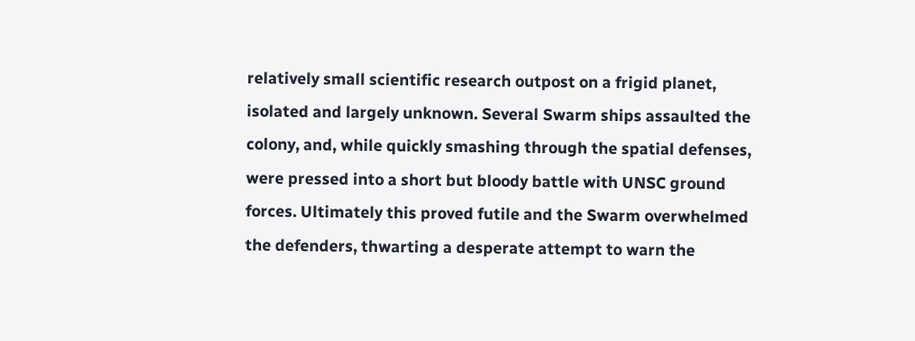relatively small scientific research outpost on a frigid planet, isolated and largely unknown. Several Swarm ships assaulted the colony, and, while quickly smashing through the spatial defenses, were pressed into a short but bloody battle with UNSC ground forces. Ultimately this proved futile and the Swarm overwhelmed the defenders, thwarting a desperate attempt to warn the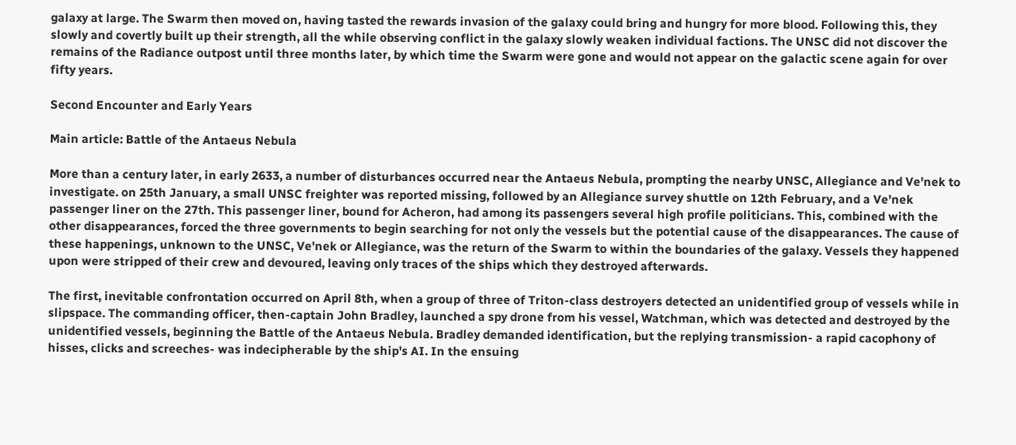galaxy at large. The Swarm then moved on, having tasted the rewards invasion of the galaxy could bring and hungry for more blood. Following this, they slowly and covertly built up their strength, all the while observing conflict in the galaxy slowly weaken individual factions. The UNSC did not discover the remains of the Radiance outpost until three months later, by which time the Swarm were gone and would not appear on the galactic scene again for over fifty years.

Second Encounter and Early Years

Main article: Battle of the Antaeus Nebula

More than a century later, in early 2633, a number of disturbances occurred near the Antaeus Nebula, prompting the nearby UNSC, Allegiance and Ve'nek to investigate. on 25th January, a small UNSC freighter was reported missing, followed by an Allegiance survey shuttle on 12th February, and a Ve'nek passenger liner on the 27th. This passenger liner, bound for Acheron, had among its passengers several high profile politicians. This, combined with the other disappearances, forced the three governments to begin searching for not only the vessels but the potential cause of the disappearances. The cause of these happenings, unknown to the UNSC, Ve'nek or Allegiance, was the return of the Swarm to within the boundaries of the galaxy. Vessels they happened upon were stripped of their crew and devoured, leaving only traces of the ships which they destroyed afterwards.

The first, inevitable confrontation occurred on April 8th, when a group of three of Triton-class destroyers detected an unidentified group of vessels while in slipspace. The commanding officer, then-captain John Bradley, launched a spy drone from his vessel, Watchman, which was detected and destroyed by the unidentified vessels, beginning the Battle of the Antaeus Nebula. Bradley demanded identification, but the replying transmission- a rapid cacophony of hisses, clicks and screeches- was indecipherable by the ship's AI. In the ensuing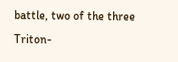battle, two of the three Triton-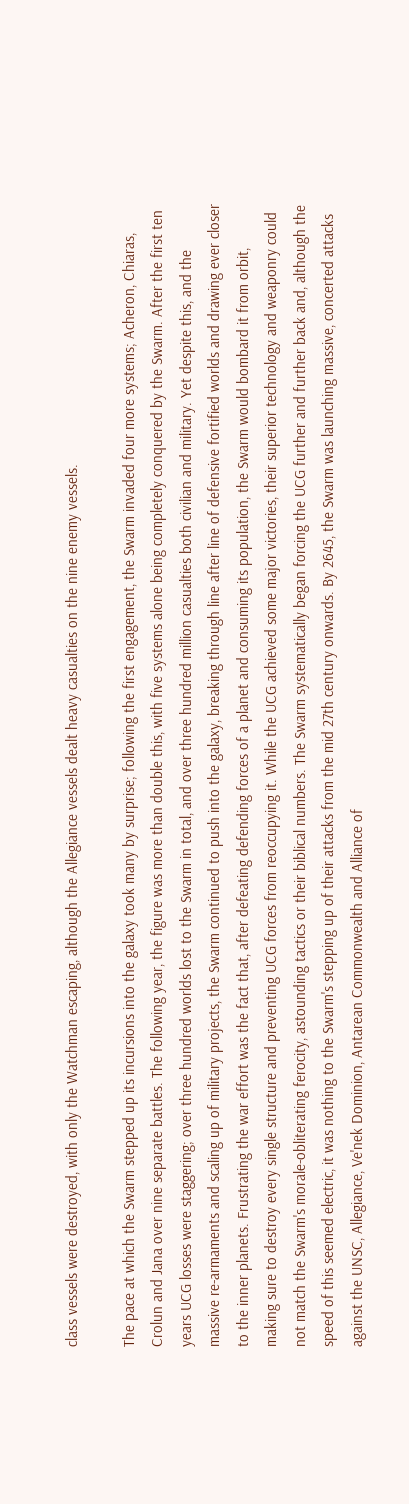class vessels were destroyed, with only the Watchman escaping, although the Allegiance vessels dealt heavy casualties on the nine enemy vessels.

The pace at which the Swarm stepped up its incursions into the galaxy took many by surprise; following the first engagement, the Swarm invaded four more systems; Acheron, Chiaras, Crolun and Jana over nine separate battles. The following year, the figure was more than double this, with five systems alone being completely conquered by the Swarm. After the first ten years UCG losses were staggering; over three hundred worlds lost to the Swarm in total, and over three hundred million casualties both civilian and military. Yet despite this, and the massive re-armaments and scaling up of military projects, the Swarm continued to push into the galaxy, breaking through line after line of defensive fortified worlds and drawing ever closer to the inner planets. Frustrating the war effort was the fact that, after defeating defending forces of a planet and consuming its population, the Swarm would bombard it from orbit, making sure to destroy every single structure and preventing UCG forces from reoccupying it. While the UCG achieved some major victories, their superior technology and weaponry could not match the Swarm's morale-obliterating ferocity, astounding tactics or their biblical numbers. The Swarm systematically began forcing the UCG further and further back and, although the speed of this seemed electric, it was nothing to the Swarm's stepping up of their attacks from the mid 27th century onwards. By 2645, the Swarm was launching massive, concerted attacks against the UNSC, Allegiance, Ve'nek Dominion, Antarean Commonwealth and Alliance of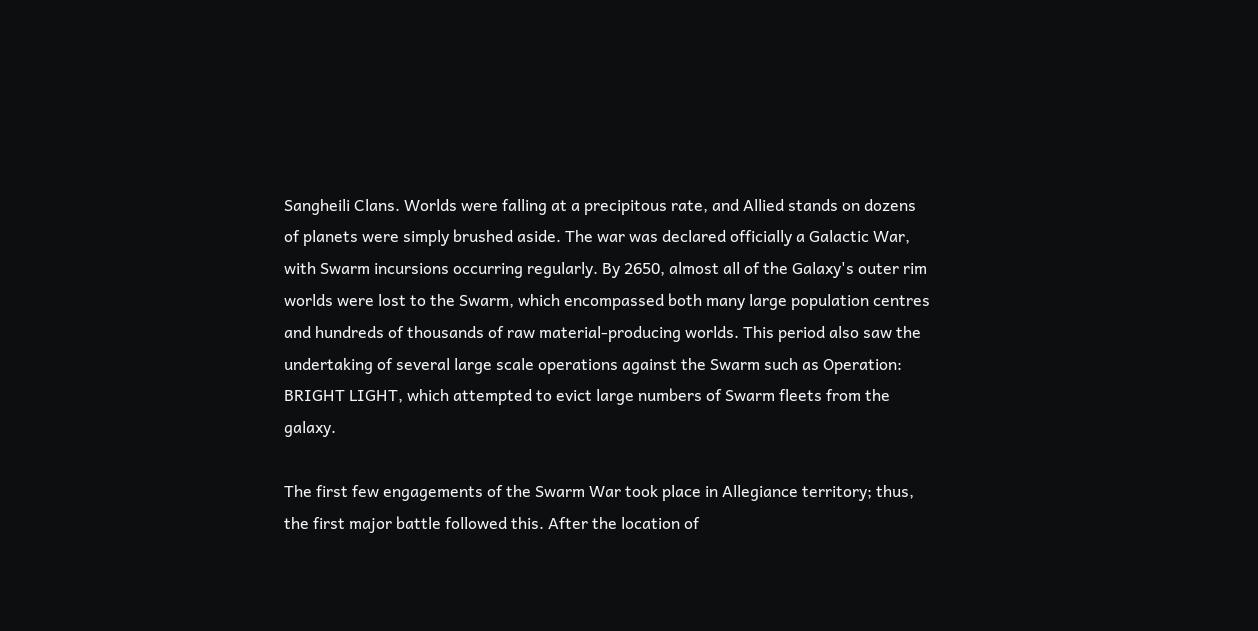Sangheili Clans. Worlds were falling at a precipitous rate, and Allied stands on dozens of planets were simply brushed aside. The war was declared officially a Galactic War, with Swarm incursions occurring regularly. By 2650, almost all of the Galaxy's outer rim worlds were lost to the Swarm, which encompassed both many large population centres and hundreds of thousands of raw material-producing worlds. This period also saw the undertaking of several large scale operations against the Swarm such as Operation: BRIGHT LIGHT, which attempted to evict large numbers of Swarm fleets from the galaxy.

The first few engagements of the Swarm War took place in Allegiance territory; thus, the first major battle followed this. After the location of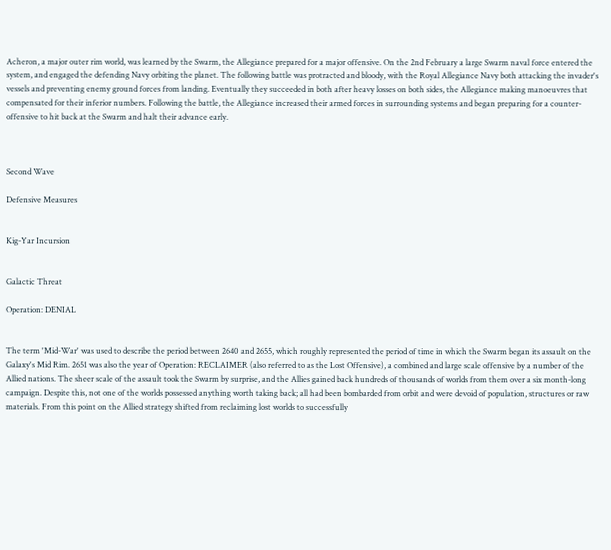Acheron, a major outer rim world, was learned by the Swarm, the Allegiance prepared for a major offensive. On the 2nd February a large Swarm naval force entered the system, and engaged the defending Navy orbiting the planet. The following battle was protracted and bloody, with the Royal Allegiance Navy both attacking the invader's vessels and preventing enemy ground forces from landing. Eventually they succeeded in both after heavy losses on both sides, the Allegiance making manoeuvres that compensated for their inferior numbers. Following the battle, the Allegiance increased their armed forces in surrounding systems and began preparing for a counter-offensive to hit back at the Swarm and halt their advance early.



Second Wave

Defensive Measures


Kig-Yar Incursion


Galactic Threat

Operation: DENIAL


The term 'Mid-War' was used to describe the period between 2640 and 2655, which roughly represented the period of time in which the Swarm began its assault on the Galaxy's Mid Rim. 2651 was also the year of Operation: RECLAIMER (also referred to as the Lost Offensive), a combined and large scale offensive by a number of the Allied nations. The sheer scale of the assault took the Swarm by surprise, and the Allies gained back hundreds of thousands of worlds from them over a six month-long campaign. Despite this, not one of the worlds possessed anything worth taking back; all had been bombarded from orbit and were devoid of population, structures or raw materials. From this point on the Allied strategy shifted from reclaiming lost worlds to successfully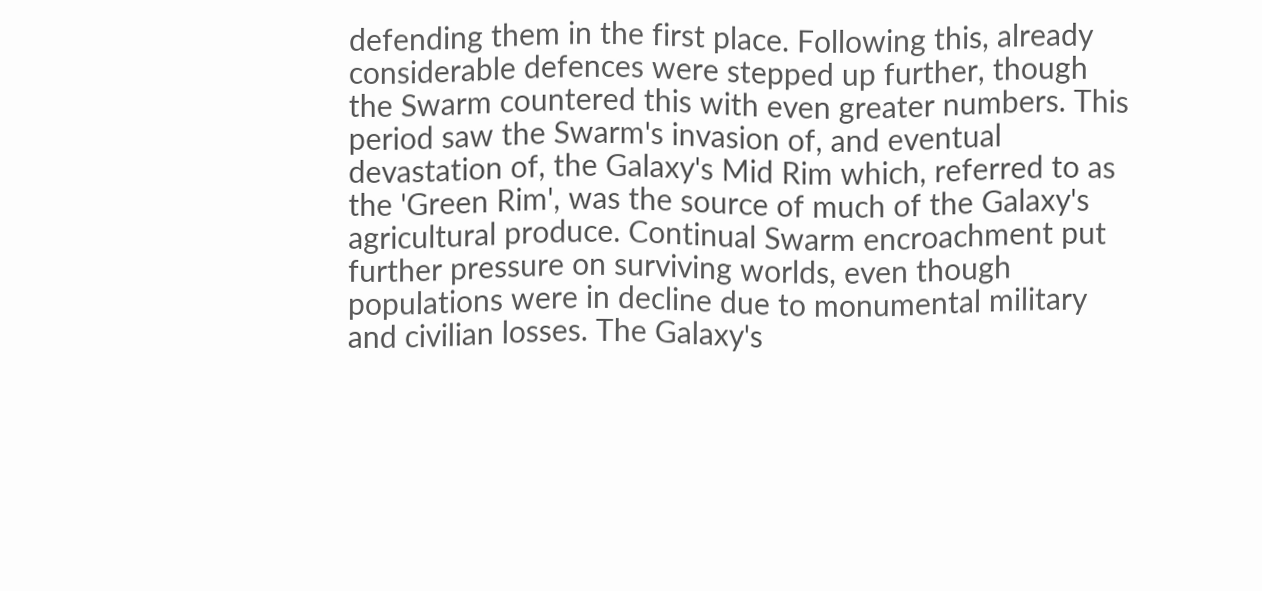defending them in the first place. Following this, already considerable defences were stepped up further, though the Swarm countered this with even greater numbers. This period saw the Swarm's invasion of, and eventual devastation of, the Galaxy's Mid Rim which, referred to as the 'Green Rim', was the source of much of the Galaxy's agricultural produce. Continual Swarm encroachment put further pressure on surviving worlds, even though populations were in decline due to monumental military and civilian losses. The Galaxy's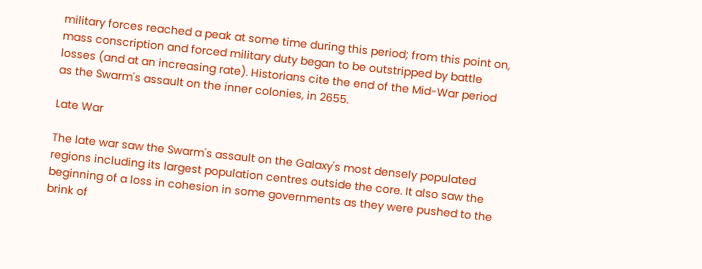military forces reached a peak at some time during this period; from this point on, mass conscription and forced military duty began to be outstripped by battle losses (and at an increasing rate). Historians cite the end of the Mid-War period as the Swarm's assault on the inner colonies, in 2655.

Late War

The late war saw the Swarm's assault on the Galaxy's most densely populated regions including its largest population centres outside the core. It also saw the beginning of a loss in cohesion in some governments as they were pushed to the brink of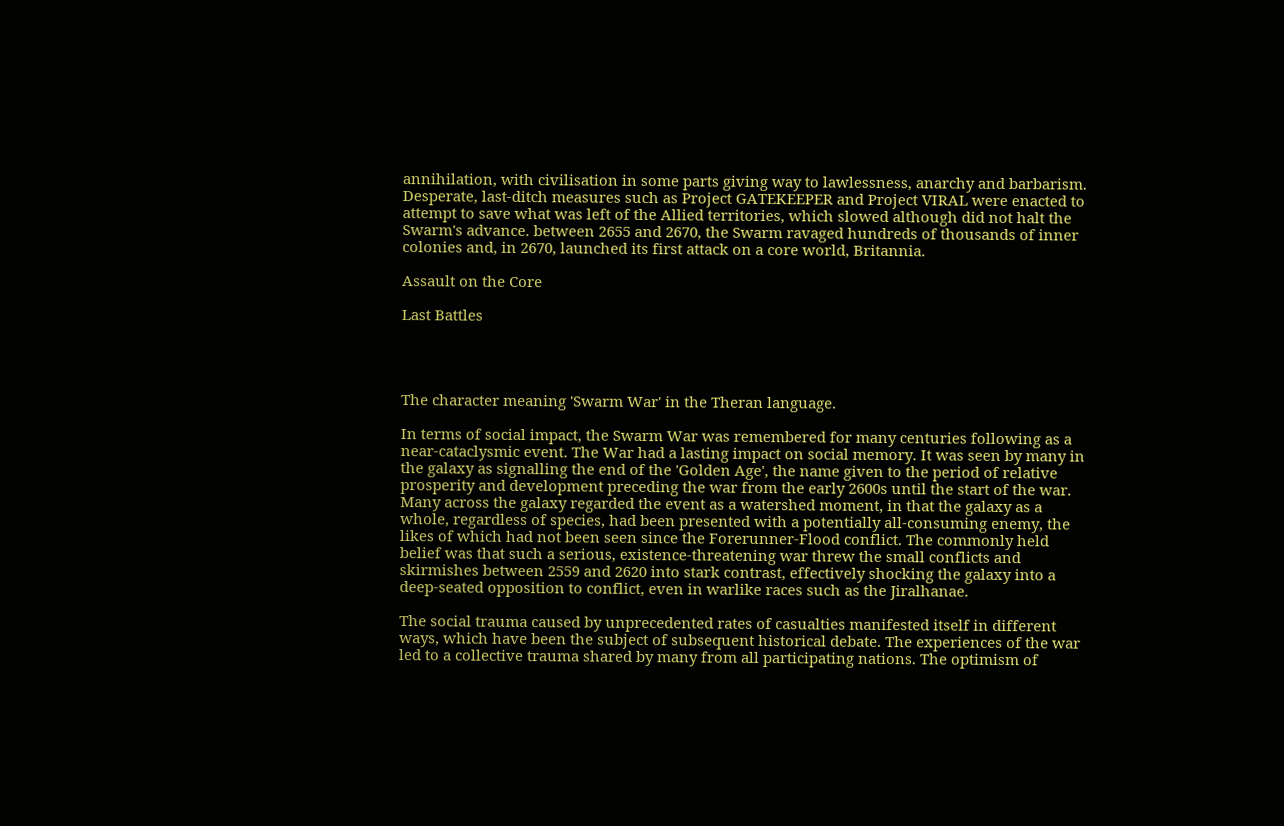annihilation, with civilisation in some parts giving way to lawlessness, anarchy and barbarism. Desperate, last-ditch measures such as Project GATEKEEPER and Project VIRAL were enacted to attempt to save what was left of the Allied territories, which slowed although did not halt the Swarm's advance. between 2655 and 2670, the Swarm ravaged hundreds of thousands of inner colonies and, in 2670, launched its first attack on a core world, Britannia.

Assault on the Core

Last Battles




The character meaning 'Swarm War' in the Theran language.

In terms of social impact, the Swarm War was remembered for many centuries following as a near-cataclysmic event. The War had a lasting impact on social memory. It was seen by many in the galaxy as signalling the end of the 'Golden Age', the name given to the period of relative prosperity and development preceding the war from the early 2600s until the start of the war. Many across the galaxy regarded the event as a watershed moment, in that the galaxy as a whole, regardless of species, had been presented with a potentially all-consuming enemy, the likes of which had not been seen since the Forerunner-Flood conflict. The commonly held belief was that such a serious, existence-threatening war threw the small conflicts and skirmishes between 2559 and 2620 into stark contrast, effectively shocking the galaxy into a deep-seated opposition to conflict, even in warlike races such as the Jiralhanae.

The social trauma caused by unprecedented rates of casualties manifested itself in different ways, which have been the subject of subsequent historical debate. The experiences of the war led to a collective trauma shared by many from all participating nations. The optimism of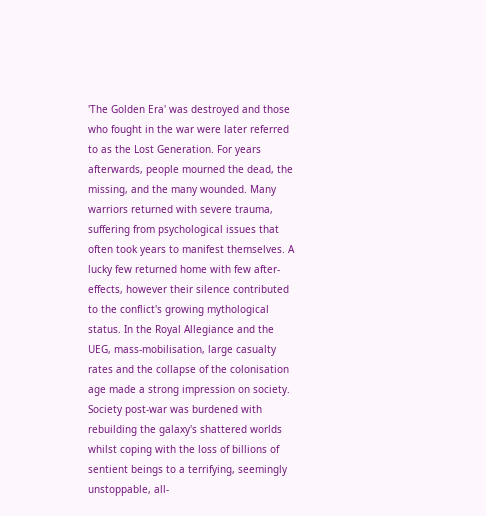'The Golden Era' was destroyed and those who fought in the war were later referred to as the Lost Generation. For years afterwards, people mourned the dead, the missing, and the many wounded. Many warriors returned with severe trauma, suffering from psychological issues that often took years to manifest themselves. A lucky few returned home with few after-effects, however their silence contributed to the conflict's growing mythological status. In the Royal Allegiance and the UEG, mass-mobilisation, large casualty rates and the collapse of the colonisation age made a strong impression on society. Society post-war was burdened with rebuilding the galaxy's shattered worlds whilst coping with the loss of billions of sentient beings to a terrifying, seemingly unstoppable, all-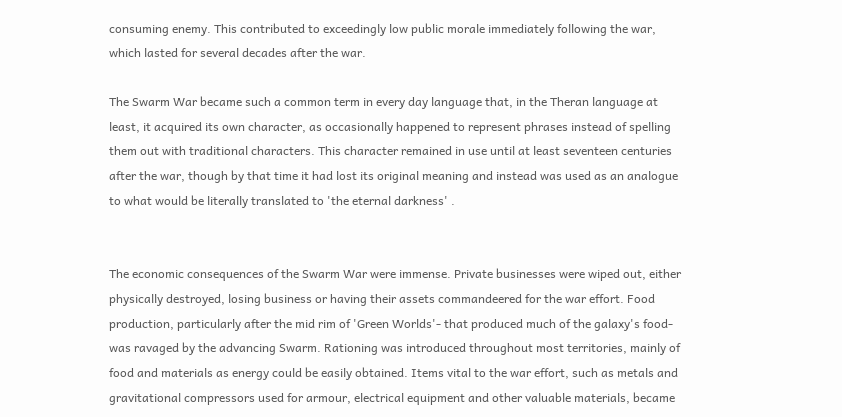consuming enemy. This contributed to exceedingly low public morale immediately following the war, which lasted for several decades after the war.

The Swarm War became such a common term in every day language that, in the Theran language at least, it acquired its own character, as occasionally happened to represent phrases instead of spelling them out with traditional characters. This character remained in use until at least seventeen centuries after the war, though by that time it had lost its original meaning and instead was used as an analogue to what would be literally translated to 'the eternal darkness' .


The economic consequences of the Swarm War were immense. Private businesses were wiped out, either physically destroyed, losing business or having their assets commandeered for the war effort. Food production, particularly after the mid rim of 'Green Worlds'- that produced much of the galaxy's food- was ravaged by the advancing Swarm. Rationing was introduced throughout most territories, mainly of food and materials as energy could be easily obtained. Items vital to the war effort, such as metals and gravitational compressors used for armour, electrical equipment and other valuable materials, became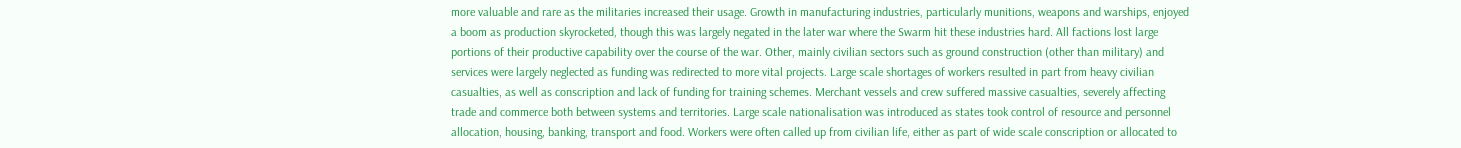more valuable and rare as the militaries increased their usage. Growth in manufacturing industries, particularly munitions, weapons and warships, enjoyed a boom as production skyrocketed, though this was largely negated in the later war where the Swarm hit these industries hard. All factions lost large portions of their productive capability over the course of the war. Other, mainly civilian sectors such as ground construction (other than military) and services were largely neglected as funding was redirected to more vital projects. Large scale shortages of workers resulted in part from heavy civilian casualties, as well as conscription and lack of funding for training schemes. Merchant vessels and crew suffered massive casualties, severely affecting trade and commerce both between systems and territories. Large scale nationalisation was introduced as states took control of resource and personnel allocation, housing, banking, transport and food. Workers were often called up from civilian life, either as part of wide scale conscription or allocated to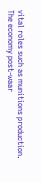vital roles such as munitions production. The economy post-waar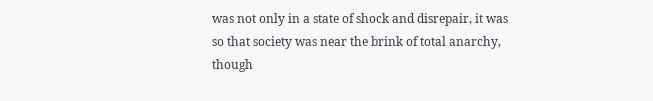was not only in a state of shock and disrepair, it was so that society was near the brink of total anarchy, though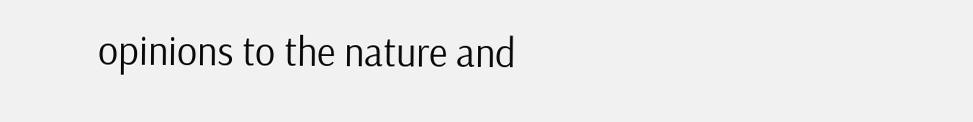opinions to the nature and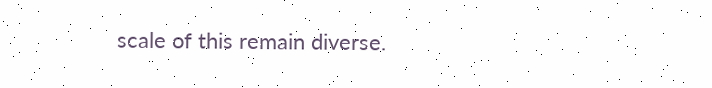scale of this remain diverse.